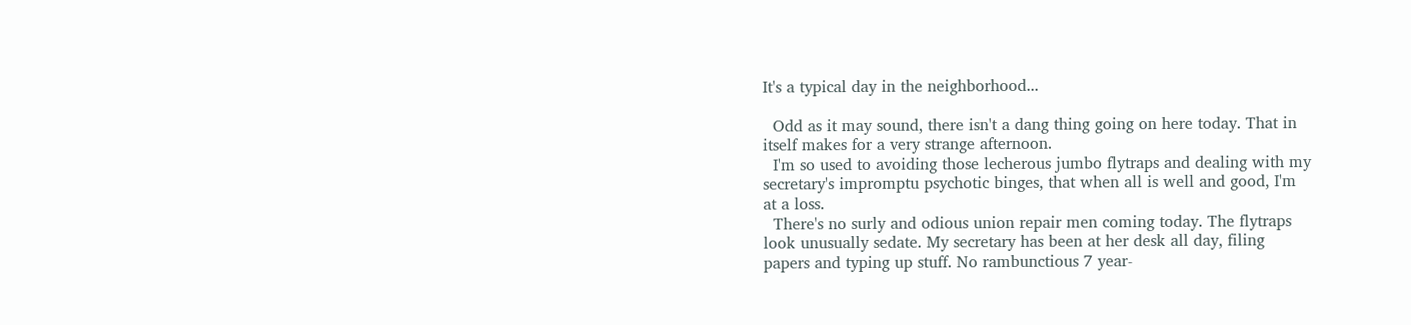It's a typical day in the neighborhood...

  Odd as it may sound, there isn't a dang thing going on here today. That in
itself makes for a very strange afternoon.
  I'm so used to avoiding those lecherous jumbo flytraps and dealing with my
secretary's impromptu psychotic binges, that when all is well and good, I'm
at a loss.
  There's no surly and odious union repair men coming today. The flytraps
look unusually sedate. My secretary has been at her desk all day, filing
papers and typing up stuff. No rambunctious 7 year-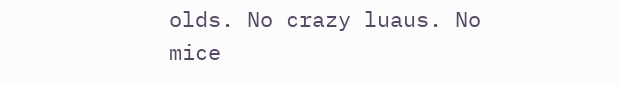olds. No crazy luaus. No
mice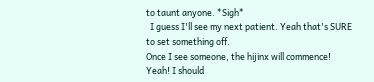to taunt anyone. *Sigh*
  I guess I'll see my next patient. Yeah that's SURE to set something off.
Once I see someone, the hijinx will commence! Yeah! I should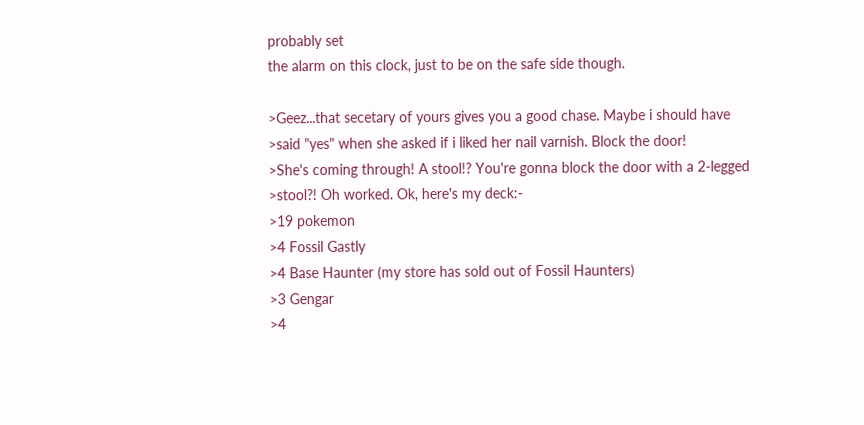probably set
the alarm on this clock, just to be on the safe side though.

>Geez...that secetary of yours gives you a good chase. Maybe i should have
>said "yes" when she asked if i liked her nail varnish. Block the door!
>She's coming through! A stool!? You're gonna block the door with a 2-legged
>stool?! Oh worked. Ok, here's my deck:-
>19 pokemon
>4 Fossil Gastly
>4 Base Haunter (my store has sold out of Fossil Haunters)
>3 Gengar
>4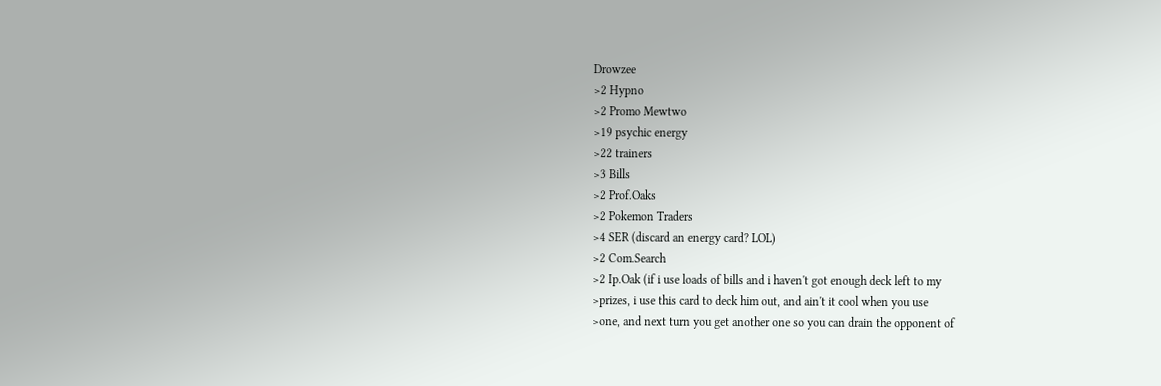Drowzee
>2 Hypno
>2 Promo Mewtwo
>19 psychic energy
>22 trainers
>3 Bills
>2 Prof.Oaks
>2 Pokemon Traders
>4 SER (discard an energy card? LOL)
>2 Com.Search
>2 Ip.Oak (if i use loads of bills and i haven't got enough deck left to my
>prizes, i use this card to deck him out, and ain't it cool when you use
>one, and next turn you get another one so you can drain the opponent of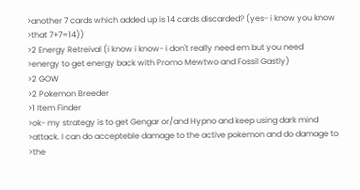>another 7 cards which added up is 14 cards discarded? (yes- i know you know
>that 7+7=14))
>2 Energy Retreival (i know i know- i don't really need em but you need
>energy to get energy back with Promo Mewtwo and Fossil Gastly)
>2 GOW
>2 Pokemon Breeder
>1 Item Finder
>ok- my strategy is to get Gengar or/and Hypno and keep using dark mind
>attack. I can do accepteble damage to the active pokemon and do damage to
>the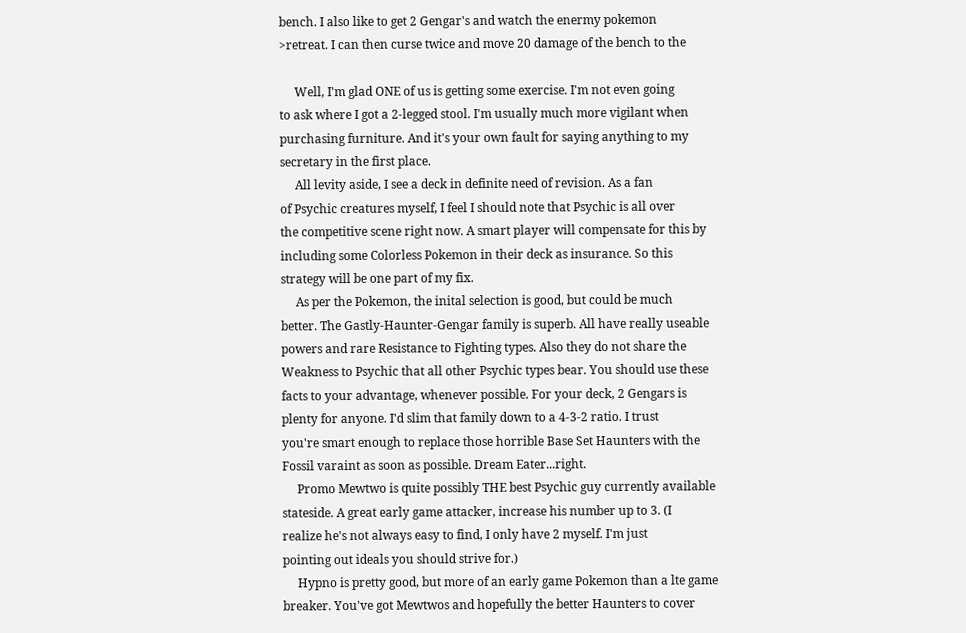bench. I also like to get 2 Gengar's and watch the enermy pokemon
>retreat. I can then curse twice and move 20 damage of the bench to the

     Well, I'm glad ONE of us is getting some exercise. I'm not even going
to ask where I got a 2-legged stool. I'm usually much more vigilant when
purchasing furniture. And it's your own fault for saying anything to my
secretary in the first place.
     All levity aside, I see a deck in definite need of revision. As a fan
of Psychic creatures myself, I feel I should note that Psychic is all over
the competitive scene right now. A smart player will compensate for this by
including some Colorless Pokemon in their deck as insurance. So this
strategy will be one part of my fix.
     As per the Pokemon, the inital selection is good, but could be much
better. The Gastly-Haunter-Gengar family is superb. All have really useable
powers and rare Resistance to Fighting types. Also they do not share the
Weakness to Psychic that all other Psychic types bear. You should use these
facts to your advantage, whenever possible. For your deck, 2 Gengars is
plenty for anyone. I'd slim that family down to a 4-3-2 ratio. I trust
you're smart enough to replace those horrible Base Set Haunters with the
Fossil varaint as soon as possible. Dream Eater...right.
     Promo Mewtwo is quite possibly THE best Psychic guy currently available
stateside. A great early game attacker, increase his number up to 3. (I
realize he's not always easy to find, I only have 2 myself. I'm just
pointing out ideals you should strive for.)
     Hypno is pretty good, but more of an early game Pokemon than a lte game
breaker. You've got Mewtwos and hopefully the better Haunters to cover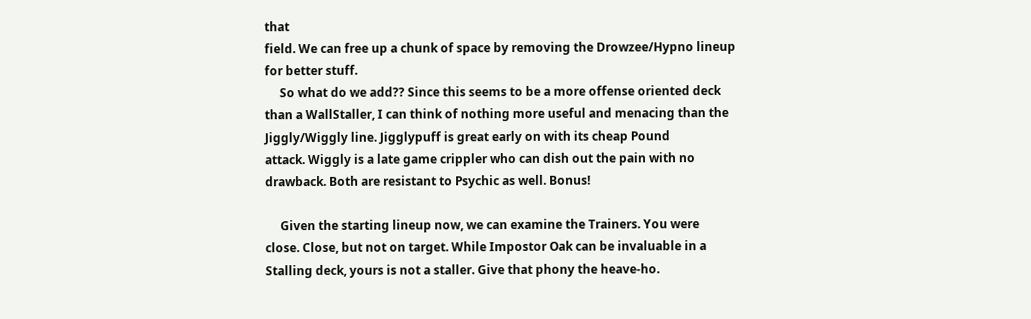that
field. We can free up a chunk of space by removing the Drowzee/Hypno lineup
for better stuff.
     So what do we add?? Since this seems to be a more offense oriented deck
than a WallStaller, I can think of nothing more useful and menacing than the
Jiggly/Wiggly line. Jigglypuff is great early on with its cheap Pound
attack. Wiggly is a late game crippler who can dish out the pain with no
drawback. Both are resistant to Psychic as well. Bonus!

     Given the starting lineup now, we can examine the Trainers. You were
close. Close, but not on target. While Impostor Oak can be invaluable in a
Stalling deck, yours is not a staller. Give that phony the heave-ho.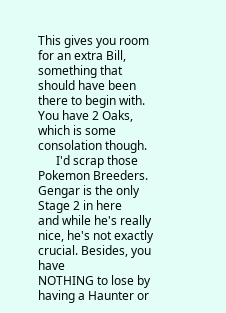This gives you room for an extra Bill, something that should have been
there to begin with. You have 2 Oaks, which is some consolation though.
      I'd scrap those Pokemon Breeders. Gengar is the only Stage 2 in here
and while he's really nice, he's not exactly crucial. Besides, you have
NOTHING to lose by having a Haunter or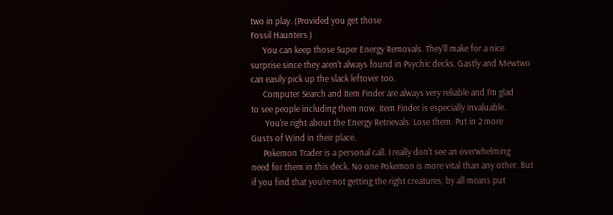two in play. (Provided you get those
Fossil Haunters.)
      You can keep those Super Energy Removals. They'll make for a nice
surprise since they aren't always found in Psychic decks. Gastly and Mewtwo
can easily pick up the slack leftover too.
      Computer Search and Item Finder are always very reliable and I'm glad
to see people including them now. Item Finder is especially invaluable.
       You're right about the Energy Retrievals. Lose them. Put in 2 more
Gusts of Wind in their place.
      Pokemon Trader is a personal call. I really don't see an overwhelming
need for them in this deck. No one Pokemon is more vital than any other. But
if you find that you're not getting the right creatures, by all means put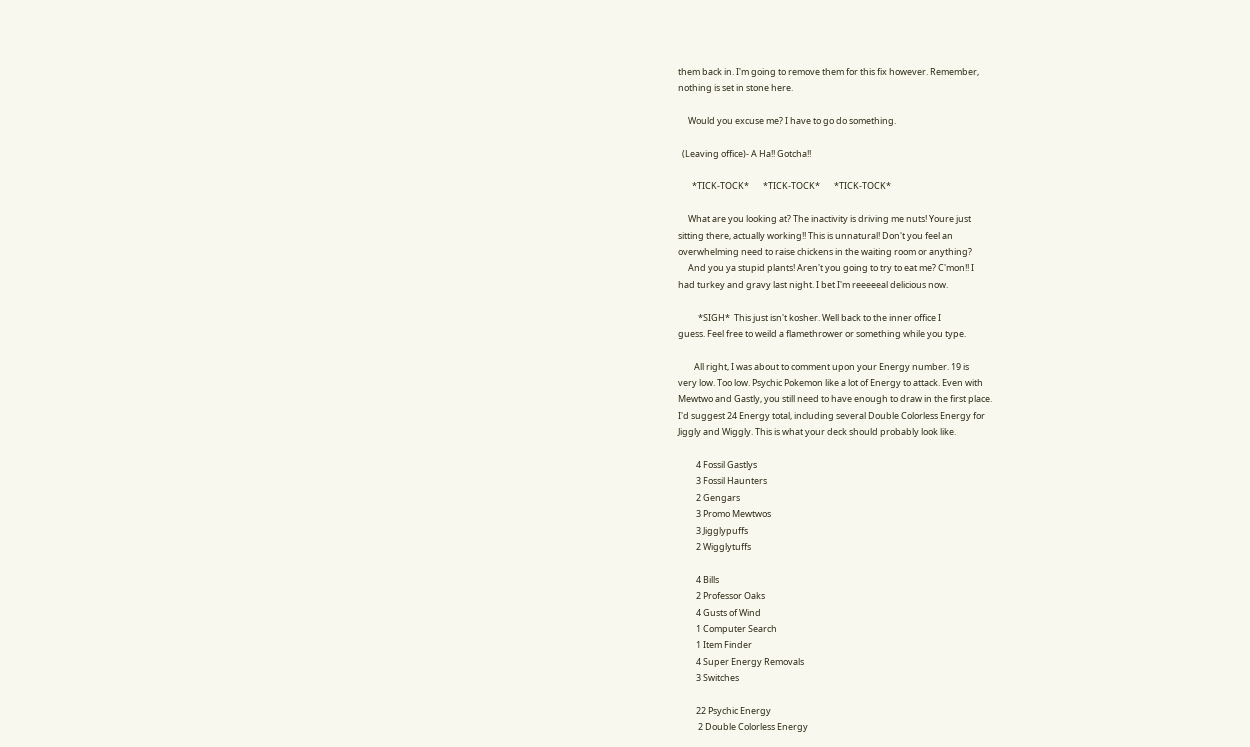them back in. I'm going to remove them for this fix however. Remember,
nothing is set in stone here.

     Would you excuse me? I have to go do something.

  (Leaving office)- A Ha!! Gotcha!!

       *TICK-TOCK*       *TICK-TOCK*       *TICK-TOCK*

     What are you looking at? The inactivity is driving me nuts! Youre just
sitting there, actually working!! This is unnatural! Don't you feel an
overwhelming need to raise chickens in the waiting room or anything?
     And you ya stupid plants! Aren't you going to try to eat me? C'mon!! I
had turkey and gravy last night. I bet I'm reeeeeal delicious now.

          *SIGH*  This just isn't kosher. Well back to the inner office I
guess. Feel free to weild a flamethrower or something while you type.

        All right, I was about to comment upon your Energy number. 19 is
very low. Too low. Psychic Pokemon like a lot of Energy to attack. Even with
Mewtwo and Gastly, you still need to have enough to draw in the first place.
I'd suggest 24 Energy total, including several Double Colorless Energy for
Jiggly and Wiggly. This is what your deck should probably look like.

         4 Fossil Gastlys
         3 Fossil Haunters
         2 Gengars
         3 Promo Mewtwos
         3 Jigglypuffs
         2 Wigglytuffs

         4 Bills
         2 Professor Oaks
         4 Gusts of Wind
         1 Computer Search
         1 Item Finder
         4 Super Energy Removals
         3 Switches

         22 Psychic Energy
          2 Double Colorless Energy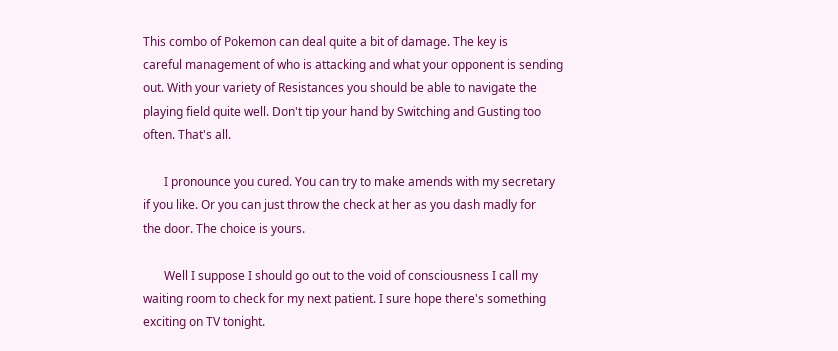This combo of Pokemon can deal quite a bit of damage. The key is
careful management of who is attacking and what your opponent is sending
out. With your variety of Resistances you should be able to navigate the
playing field quite well. Don't tip your hand by Switching and Gusting too
often. That's all.

       I pronounce you cured. You can try to make amends with my secretary
if you like. Or you can just throw the check at her as you dash madly for
the door. The choice is yours.

       Well I suppose I should go out to the void of consciousness I call my
waiting room to check for my next patient. I sure hope there's something
exciting on TV tonight.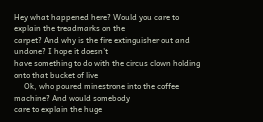Hey what happened here? Would you care to explain the treadmarks on the
carpet? And why is the fire extinguisher out and undone? I hope it doesn't
have something to do with the circus clown holding onto that bucket of live
     Ok, who poured minestrone into the coffee machine? And would somebody
care to explain the huge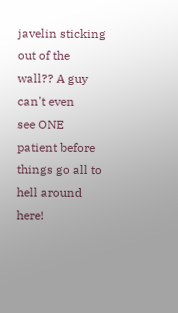javelin sticking out of the wall?? A guy can't even
see ONE patient before things go all to hell around here!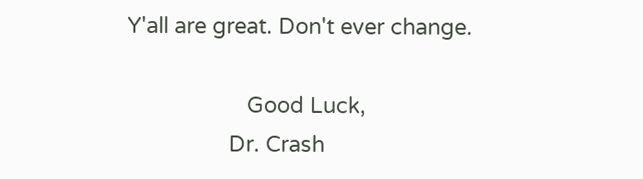Y'all are great. Don't ever change.

                    Good Luck,
                 Dr. Crash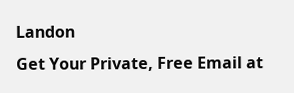Landon
Get Your Private, Free Email at